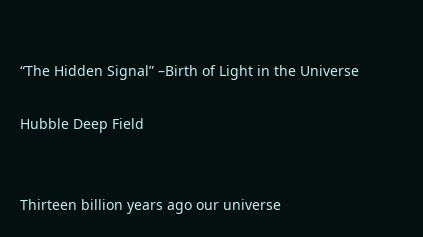“The Hidden Signal” –Birth of Light in the Universe

Hubble Deep Field


Thirteen billion years ago our universe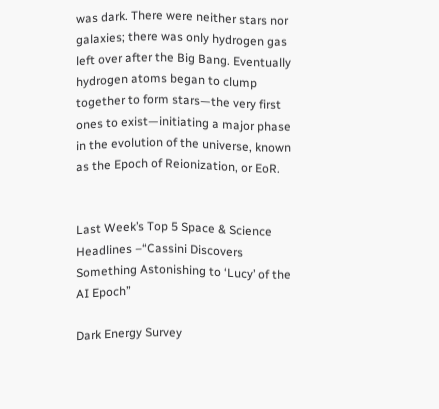was dark. There were neither stars nor galaxies; there was only hydrogen gas left over after the Big Bang. Eventually hydrogen atoms began to clump together to form stars—the very first ones to exist—initiating a major phase in the evolution of the universe, known as the Epoch of Reionization, or EoR.


Last Week’s Top 5 Space & Science Headlines –“Cassini Discovers Something Astonishing to ‘Lucy’ of the AI Epoch”

Dark Energy Survey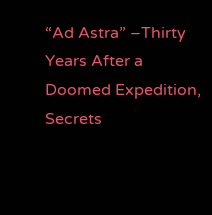“Ad Astra” –Thirty Years After a Doomed Expedition, Secrets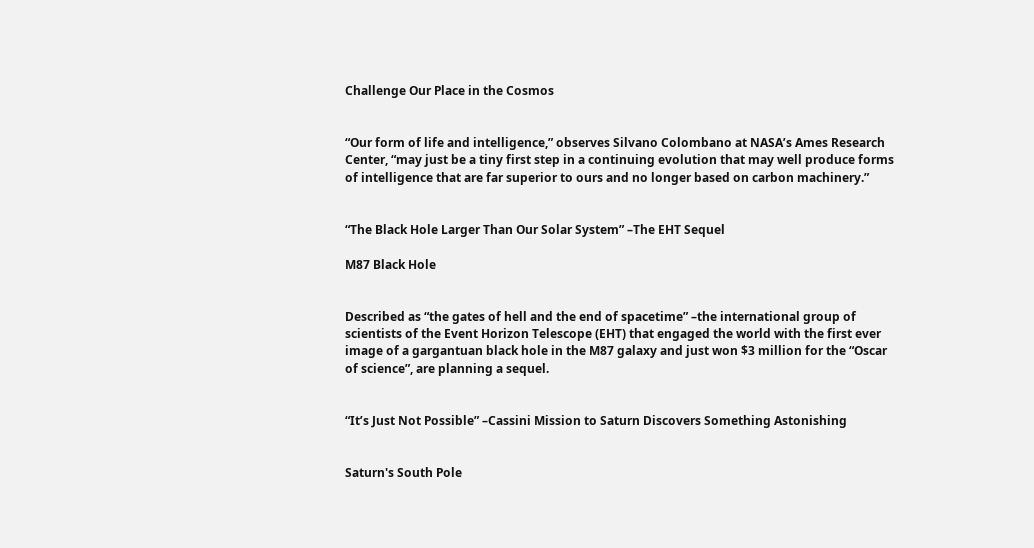Challenge Our Place in the Cosmos


“Our form of life and intelligence,” observes Silvano Colombano at NASA’s Ames Research Center, “may just be a tiny first step in a continuing evolution that may well produce forms of intelligence that are far superior to ours and no longer based on carbon machinery.”


“The Black Hole Larger Than Our Solar System” –The EHT Sequel

M87 Black Hole


Described as “the gates of hell and the end of spacetime” –the international group of scientists of the Event Horizon Telescope (EHT) that engaged the world with the first ever image of a gargantuan black hole in the M87 galaxy and just won $3 million for the “Oscar of science”, are planning a sequel.


“It’s Just Not Possible” –Cassini Mission to Saturn Discovers Something Astonishing


Saturn's South Pole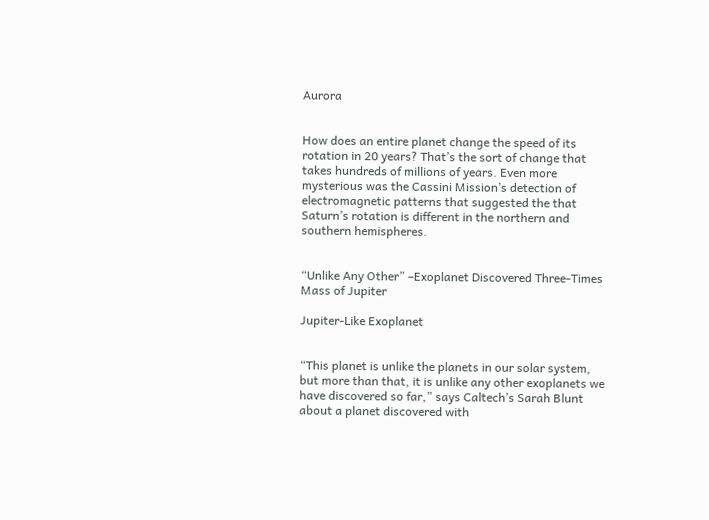Aurora


How does an entire planet change the speed of its rotation in 20 years? That’s the sort of change that takes hundreds of millions of years. Even more mysterious was the Cassini Mission’s detection of electromagnetic patterns that suggested the that Saturn’s rotation is different in the northern and southern hemispheres.


“Unlike Any Other” –Exoplanet Discovered Three-Times Mass of Jupiter

Jupiter-Like Exoplanet


“This planet is unlike the planets in our solar system, but more than that, it is unlike any other exoplanets we have discovered so far,” says Caltech’s Sarah Blunt about a planet discovered with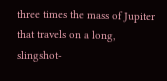three times the mass of Jupiter that travels on a long, slingshot-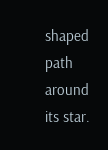shaped path around its star.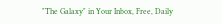"The Galaxy" in Your Inbox, Free, Daily